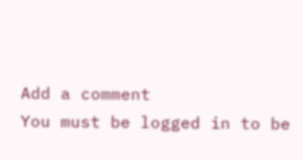Add a comment
You must be logged in to be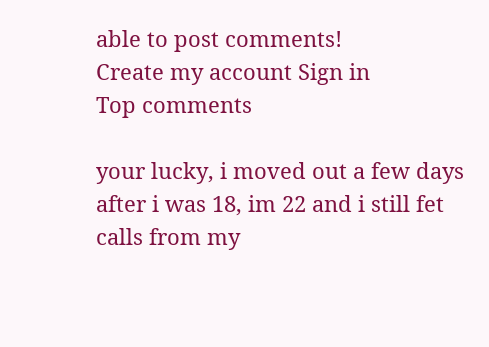able to post comments!
Create my account Sign in
Top comments

your lucky, i moved out a few days after i was 18, im 22 and i still fet calls from my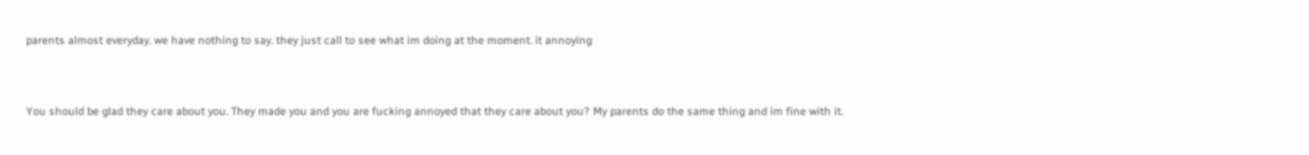parents almost everyday. we have nothing to say. they just call to see what im doing at the moment. it annoying


You should be glad they care about you. They made you and you are fucking annoyed that they care about you? My parents do the same thing and im fine with it.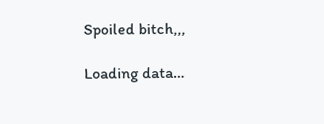Spoiled bitch,,,

Loading data…